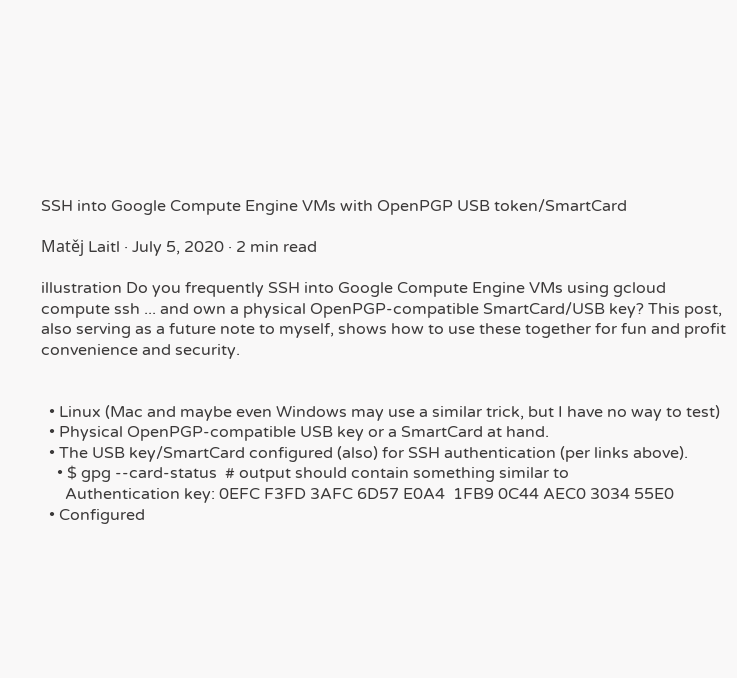SSH into Google Compute Engine VMs with OpenPGP USB token/SmartCard

Matěj Laitl · July 5, 2020 · 2 min read

illustration Do you frequently SSH into Google Compute Engine VMs using gcloud compute ssh ... and own a physical OpenPGP-compatible SmartCard/USB key? This post, also serving as a future note to myself, shows how to use these together for fun and profit convenience and security.


  • Linux (Mac and maybe even Windows may use a similar trick, but I have no way to test)
  • Physical OpenPGP-compatible USB key or a SmartCard at hand.
  • The USB key/SmartCard configured (also) for SSH authentication (per links above).
    • $ gpg --card-status  # output should contain something similar to
      Authentication key: 0EFC F3FD 3AFC 6D57 E0A4  1FB9 0C44 AEC0 3034 55E0
  • Configured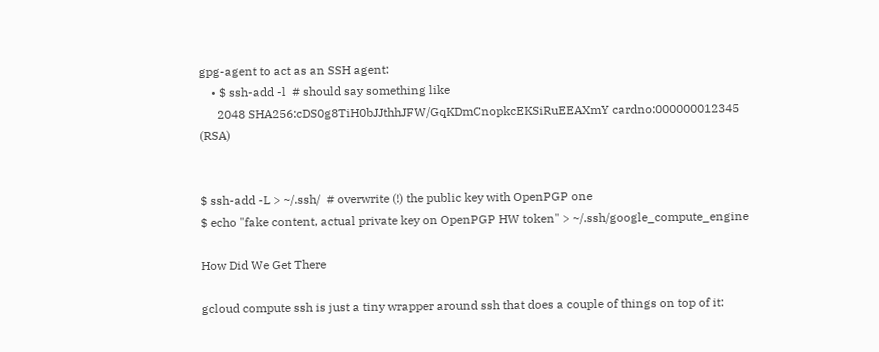gpg-agent to act as an SSH agent:
    • $ ssh-add -l  # should say something like
      2048 SHA256:cDS0g8TiH0bJJthhJFW/GqKDmCnopkcEKSiRuEEAXmY cardno:000000012345 (RSA)


$ ssh-add -L > ~/.ssh/  # overwrite (!) the public key with OpenPGP one
$ echo "fake content, actual private key on OpenPGP HW token" > ~/.ssh/google_compute_engine

How Did We Get There

gcloud compute ssh is just a tiny wrapper around ssh that does a couple of things on top of it: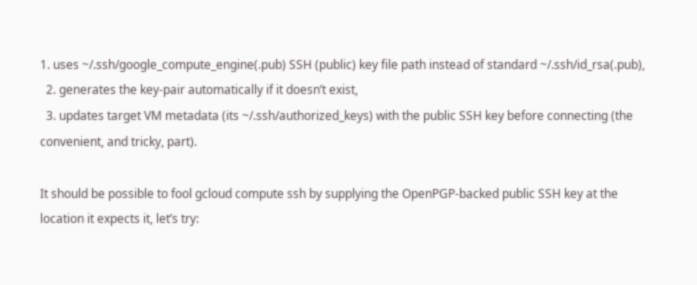1. uses ~/.ssh/google_compute_engine(.pub) SSH (public) key file path instead of standard ~/.ssh/id_rsa(.pub),
  2. generates the key-pair automatically if it doesn’t exist,
  3. updates target VM metadata (its ~/.ssh/authorized_keys) with the public SSH key before connecting (the convenient, and tricky, part).

It should be possible to fool gcloud compute ssh by supplying the OpenPGP-backed public SSH key at the location it expects it, let’s try: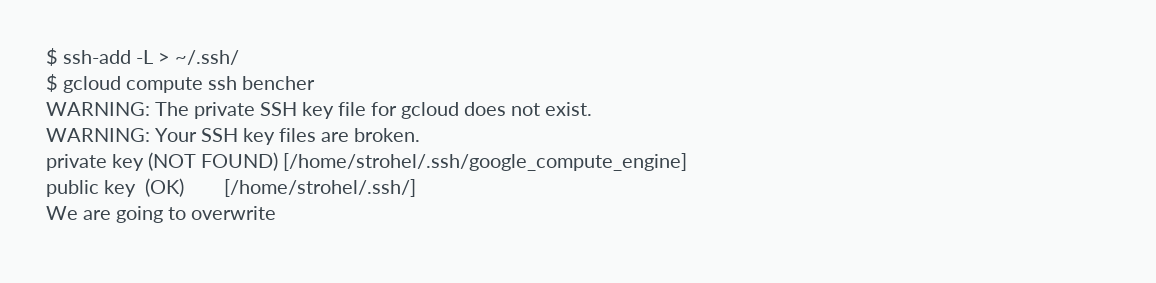$ ssh-add -L > ~/.ssh/
$ gcloud compute ssh bencher
WARNING: The private SSH key file for gcloud does not exist.
WARNING: Your SSH key files are broken.
private key (NOT FOUND) [/home/strohel/.ssh/google_compute_engine]
public key  (OK)        [/home/strohel/.ssh/]
We are going to overwrite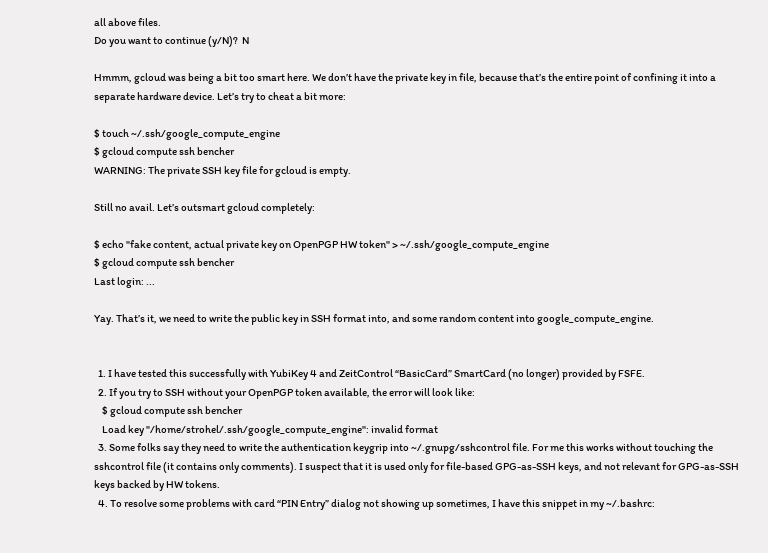all above files.
Do you want to continue (y/N)?  N

Hmmm, gcloud was being a bit too smart here. We don’t have the private key in file, because that’s the entire point of confining it into a separate hardware device. Let’s try to cheat a bit more:

$ touch ~/.ssh/google_compute_engine
$ gcloud compute ssh bencher
WARNING: The private SSH key file for gcloud is empty.

Still no avail. Let’s outsmart gcloud completely:

$ echo "fake content, actual private key on OpenPGP HW token" > ~/.ssh/google_compute_engine
$ gcloud compute ssh bencher
Last login: ...

Yay. That’s it, we need to write the public key in SSH format into, and some random content into google_compute_engine.


  1. I have tested this successfully with YubiKey 4 and ZeitControl “BasicCard” SmartCard (no longer) provided by FSFE.
  2. If you try to SSH without your OpenPGP token available, the error will look like:
    $ gcloud compute ssh bencher
    Load key "/home/strohel/.ssh/google_compute_engine": invalid format
  3. Some folks say they need to write the authentication keygrip into ~/.gnupg/sshcontrol file. For me this works without touching the sshcontrol file (it contains only comments). I suspect that it is used only for file-based GPG-as-SSH keys, and not relevant for GPG-as-SSH keys backed by HW tokens.
  4. To resolve some problems with card “PIN Entry” dialog not showing up sometimes, I have this snippet in my ~/.bashrc: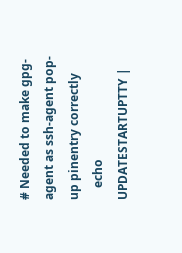# Needed to make gpg-agent as ssh-agent pop-up pinentry correctly
    echo UPDATESTARTUPTTY |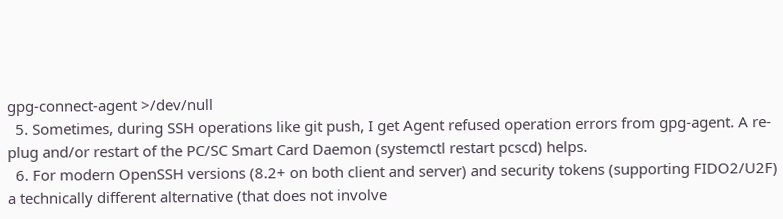gpg-connect-agent >/dev/null
  5. Sometimes, during SSH operations like git push, I get Agent refused operation errors from gpg-agent. A re-plug and/or restart of the PC/SC Smart Card Daemon (systemctl restart pcscd) helps.
  6. For modern OpenSSH versions (8.2+ on both client and server) and security tokens (supporting FIDO2/U2F) a technically different alternative (that does not involve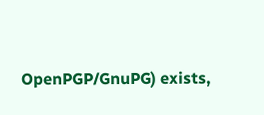OpenPGP/GnuPG) exists,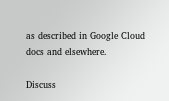as described in Google Cloud docs and elsewhere.

Discuss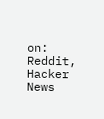on:  Reddit, Hacker News